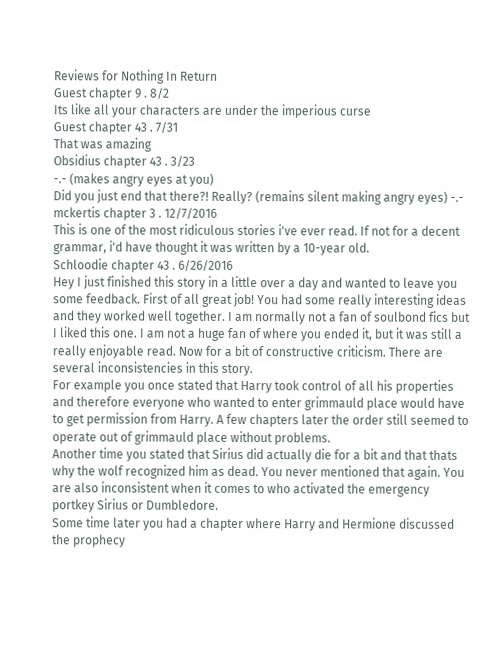Reviews for Nothing In Return
Guest chapter 9 . 8/2
Its like all your characters are under the imperious curse
Guest chapter 43 . 7/31
That was amazing
Obsidius chapter 43 . 3/23
-.- (makes angry eyes at you)
Did you just end that there?! Really? (remains silent making angry eyes) -.-
mckertis chapter 3 . 12/7/2016
This is one of the most ridiculous stories i've ever read. If not for a decent grammar, i'd have thought it was written by a 10-year old.
Schloodie chapter 43 . 6/26/2016
Hey I just finished this story in a little over a day and wanted to leave you some feedback. First of all great job! You had some really interesting ideas and they worked well together. I am normally not a fan of soulbond fics but I liked this one. I am not a huge fan of where you ended it, but it was still a really enjoyable read. Now for a bit of constructive criticism. There are several inconsistencies in this story.
For example you once stated that Harry took control of all his properties and therefore everyone who wanted to enter grimmauld place would have to get permission from Harry. A few chapters later the order still seemed to operate out of grimmauld place without problems.
Another time you stated that Sirius did actually die for a bit and that thats why the wolf recognized him as dead. You never mentioned that again. You are also inconsistent when it comes to who activated the emergency portkey Sirius or Dumbledore.
Some time later you had a chapter where Harry and Hermione discussed the prophecy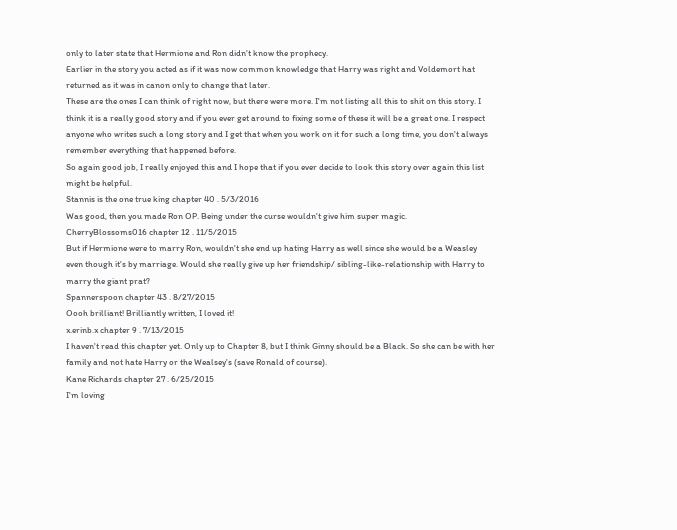only to later state that Hermione and Ron didn't know the prophecy.
Earlier in the story you acted as if it was now common knowledge that Harry was right and Voldemort hat returned as it was in canon only to change that later.
These are the ones I can think of right now, but there were more. I'm not listing all this to shit on this story. I think it is a really good story and if you ever get around to fixing some of these it will be a great one. I respect anyone who writes such a long story and I get that when you work on it for such a long time, you don't always remember everything that happened before.
So again good job, I really enjoyed this and I hope that if you ever decide to look this story over again this list might be helpful.
Stannis is the one true king chapter 40 . 5/3/2016
Was good, then you made Ron OP. Being under the curse wouldn't give him super magic.
CherryBlossoms016 chapter 12 . 11/5/2015
But if Hermione were to marry Ron, wouldn't she end up hating Harry as well since she would be a Weasley even though it's by marriage. Would she really give up her friendship/ sibling-like-relationship with Harry to marry the giant prat?
Spannerspoon chapter 43 . 8/27/2015
Oooh brilliant! Brilliantly written, I loved it!
x.erinb.x chapter 9 . 7/13/2015
I haven't read this chapter yet. Only up to Chapter 8, but I think Ginny should be a Black. So she can be with her family and not hate Harry or the Wealsey's (save Ronald of course).
Kane Richards chapter 27 . 6/25/2015
I'm loving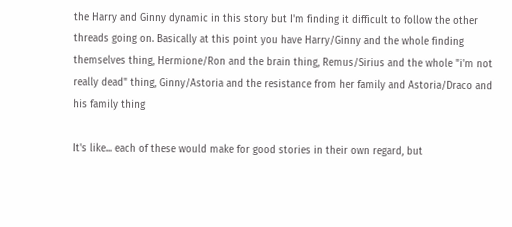the Harry and Ginny dynamic in this story but I'm finding it difficult to follow the other threads going on. Basically at this point you have Harry/Ginny and the whole finding themselves thing, Hermione/Ron and the brain thing, Remus/Sirius and the whole "i'm not really dead" thing, Ginny/Astoria and the resistance from her family and Astoria/Draco and his family thing

It's like... each of these would make for good stories in their own regard, but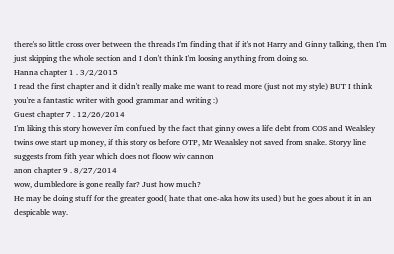there's so little cross over between the threads I'm finding that if it's not Harry and Ginny talking, then I'm just skipping the whole section and I don't think I'm loosing anything from doing so.
Hanna chapter 1 . 3/2/2015
I read the first chapter and it didn't really make me want to read more (just not my style) BUT I think you're a fantastic writer with good grammar and writing :)
Guest chapter 7 . 12/26/2014
I'm liking this story however i'm confued by the fact that ginny owes a life debt from COS and Wealsley twins owe start up money, if this story os before OTP, Mr Weaalsley not saved from snake. Storyy line suggests from fith year which does not floow wiv cannon
anon chapter 9 . 8/27/2014
wow, dumbledore is gone really far? Just how much?
He may be doing stuff for the greater good( hate that one-aka how its used) but he goes about it in an despicable way.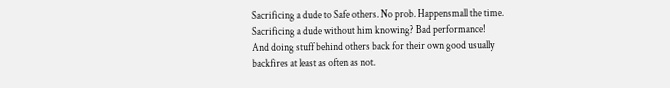Sacrificing a dude to Safe others. No prob. Happensmall the time.
Sacrificing a dude without him knowing? Bad performance!
And doing stuff behind others back for their own good usually backfires at least as often as not.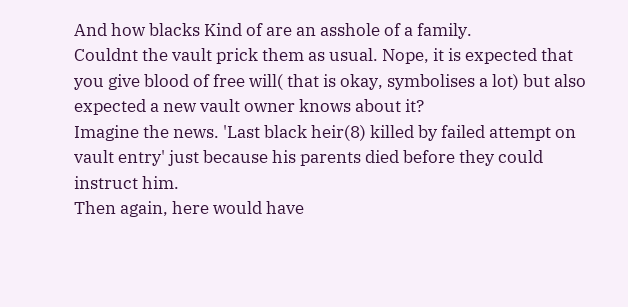And how blacks Kind of are an asshole of a family.
Couldnt the vault prick them as usual. Nope, it is expected that you give blood of free will( that is okay, symbolises a lot) but also expected a new vault owner knows about it?
Imagine the news. 'Last black heir(8) killed by failed attempt on vault entry' just because his parents died before they could instruct him.
Then again, here would have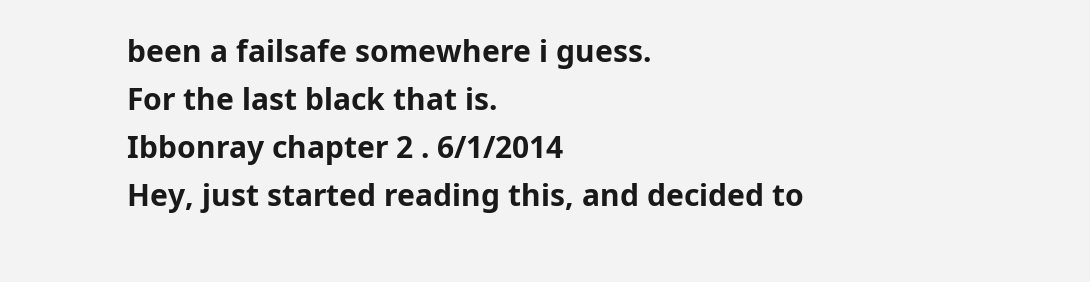been a failsafe somewhere i guess.
For the last black that is.
Ibbonray chapter 2 . 6/1/2014
Hey, just started reading this, and decided to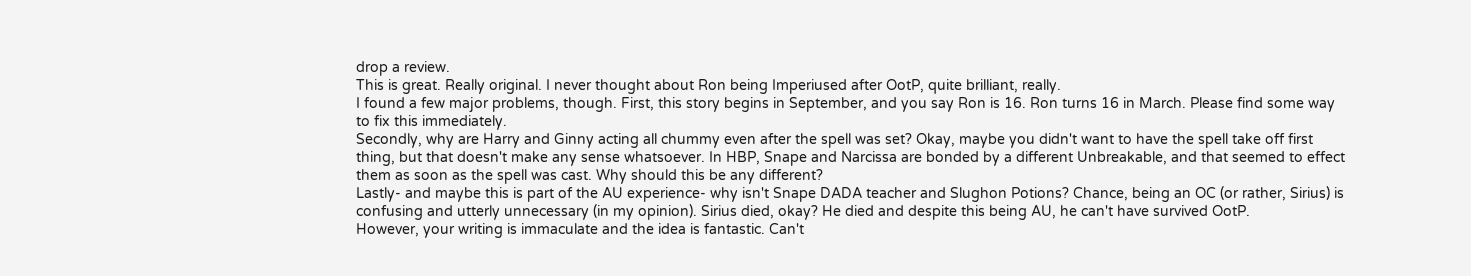drop a review.
This is great. Really original. I never thought about Ron being Imperiused after OotP, quite brilliant, really.
I found a few major problems, though. First, this story begins in September, and you say Ron is 16. Ron turns 16 in March. Please find some way to fix this immediately.
Secondly, why are Harry and Ginny acting all chummy even after the spell was set? Okay, maybe you didn't want to have the spell take off first thing, but that doesn't make any sense whatsoever. In HBP, Snape and Narcissa are bonded by a different Unbreakable, and that seemed to effect them as soon as the spell was cast. Why should this be any different?
Lastly- and maybe this is part of the AU experience- why isn't Snape DADA teacher and Slughon Potions? Chance, being an OC (or rather, Sirius) is confusing and utterly unnecessary (in my opinion). Sirius died, okay? He died and despite this being AU, he can't have survived OotP.
However, your writing is immaculate and the idea is fantastic. Can't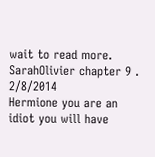wait to read more.
SarahOlivier chapter 9 . 2/8/2014
Hermione you are an idiot you will have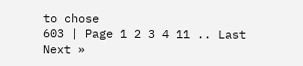to chose
603 | Page 1 2 3 4 11 .. Last Next »